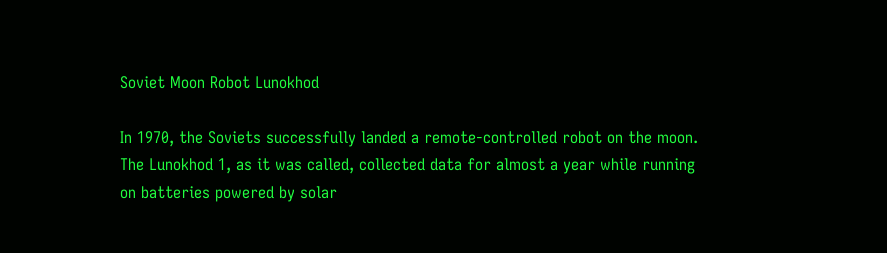Soviet Moon Robot Lunokhod

In 1970, the Soviets successfully landed a remote-controlled robot on the moon. The Lunokhod 1, as it was called, collected data for almost a year while running on batteries powered by solar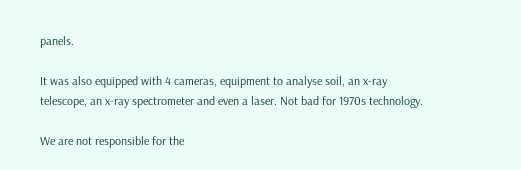panels.

It was also equipped with 4 cameras, equipment to analyse soil, an x-ray telescope, an x-ray spectrometer and even a laser. Not bad for 1970s technology.

We are not responsible for the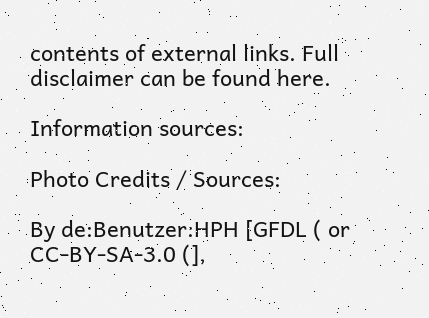contents of external links. Full disclaimer can be found here.

Information sources:

Photo Credits / Sources:

By de:Benutzer:HPH [GFDL ( or CC-BY-SA-3.0 (],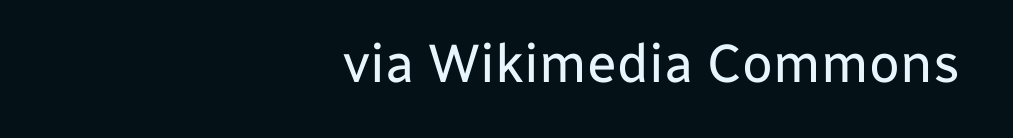via Wikimedia Commons